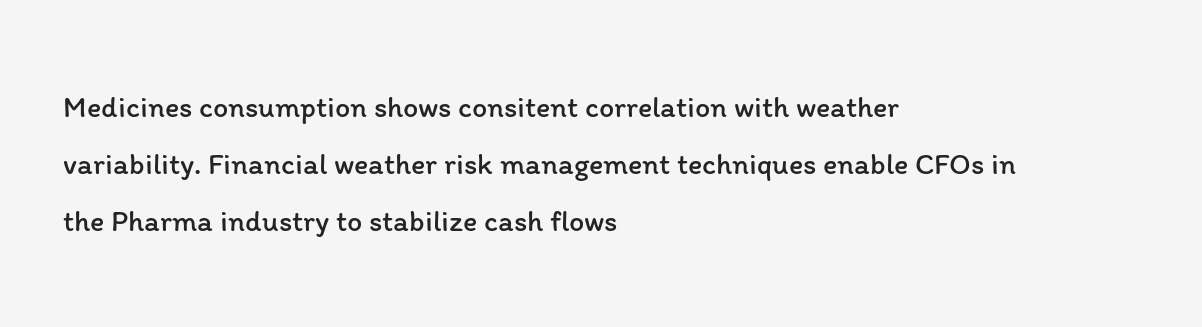Medicines consumption shows consitent correlation with weather variability. Financial weather risk management techniques enable CFOs in the Pharma industry to stabilize cash flows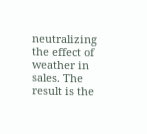neutralizing the effect of weather in sales. The result is the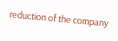reduction of the company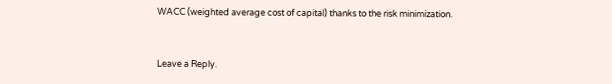WACC (weighted average cost of capital) thanks to the risk minimization.


Leave a Reply.